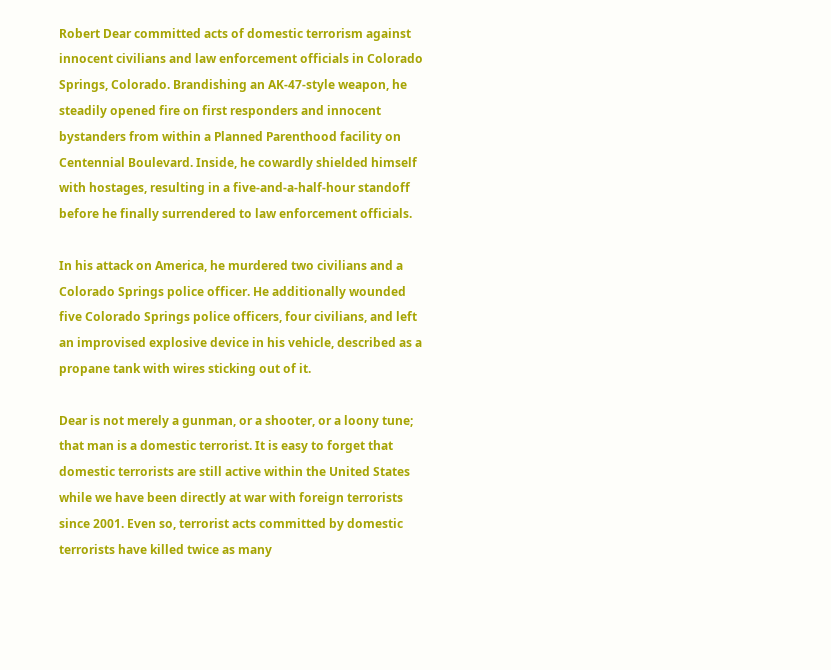Robert Dear committed acts of domestic terrorism against innocent civilians and law enforcement officials in Colorado Springs, Colorado. Brandishing an AK-47-style weapon, he steadily opened fire on first responders and innocent bystanders from within a Planned Parenthood facility on Centennial Boulevard. Inside, he cowardly shielded himself with hostages, resulting in a five-and-a-half-hour standoff before he finally surrendered to law enforcement officials.

In his attack on America, he murdered two civilians and a Colorado Springs police officer. He additionally wounded five Colorado Springs police officers, four civilians, and left an improvised explosive device in his vehicle, described as a propane tank with wires sticking out of it.

Dear is not merely a gunman, or a shooter, or a loony tune; that man is a domestic terrorist. It is easy to forget that domestic terrorists are still active within the United States while we have been directly at war with foreign terrorists since 2001. Even so, terrorist acts committed by domestic terrorists have killed twice as many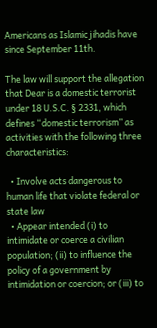Americans as Islamic jihadis have since September 11th.

The law will support the allegation that Dear is a domestic terrorist under 18 U.S.C. § 2331, which defines “domestic terrorism” as activities with the following three characteristics:

  • Involve acts dangerous to human life that violate federal or state law
  • Appear intended (i) to intimidate or coerce a civilian population; (ii) to influence the policy of a government by intimidation or coercion; or (iii) to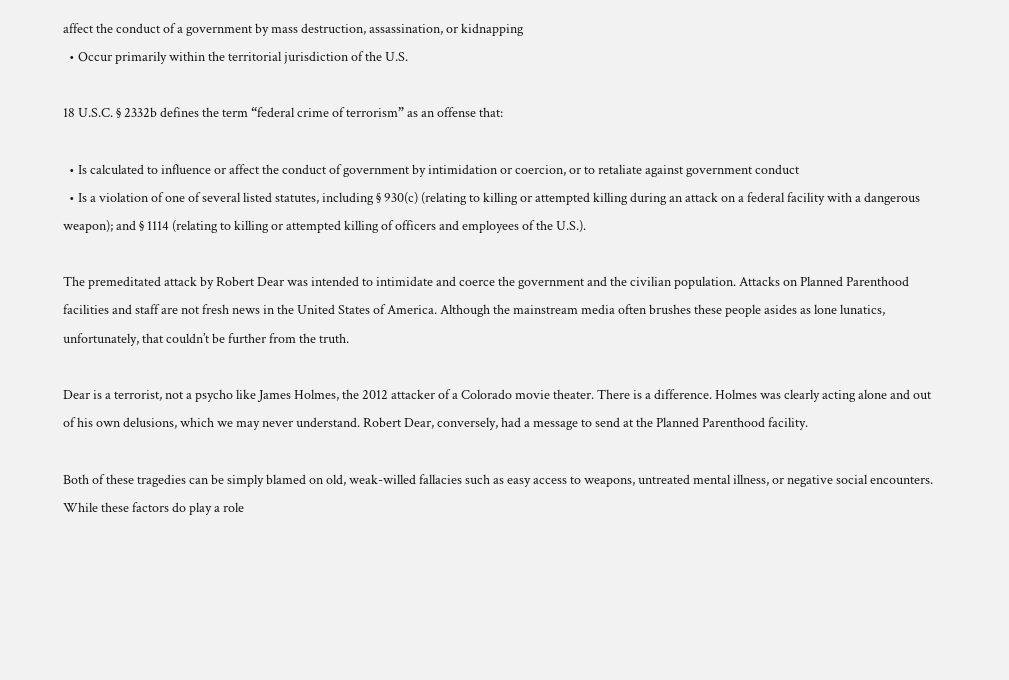affect the conduct of a government by mass destruction, assassination, or kidnapping
  • Occur primarily within the territorial jurisdiction of the U.S.

18 U.S.C. § 2332b defines the term “federal crime of terrorism” as an offense that:

  • Is calculated to influence or affect the conduct of government by intimidation or coercion, or to retaliate against government conduct
  • Is a violation of one of several listed statutes, including § 930(c) (relating to killing or attempted killing during an attack on a federal facility with a dangerous weapon); and § 1114 (relating to killing or attempted killing of officers and employees of the U.S.).

The premeditated attack by Robert Dear was intended to intimidate and coerce the government and the civilian population. Attacks on Planned Parenthood facilities and staff are not fresh news in the United States of America. Although the mainstream media often brushes these people asides as lone lunatics, unfortunately, that couldn’t be further from the truth.

Dear is a terrorist, not a psycho like James Holmes, the 2012 attacker of a Colorado movie theater. There is a difference. Holmes was clearly acting alone and out of his own delusions, which we may never understand. Robert Dear, conversely, had a message to send at the Planned Parenthood facility.

Both of these tragedies can be simply blamed on old, weak-willed fallacies such as easy access to weapons, untreated mental illness, or negative social encounters. While these factors do play a role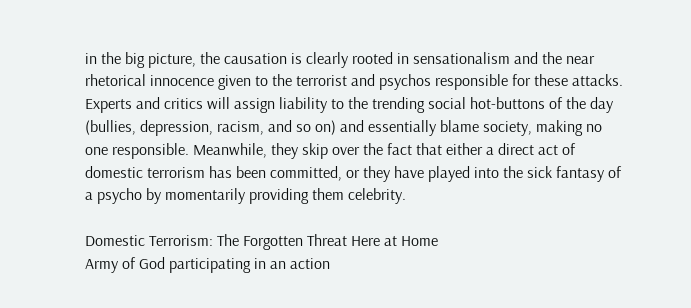in the big picture, the causation is clearly rooted in sensationalism and the near rhetorical innocence given to the terrorist and psychos responsible for these attacks. Experts and critics will assign liability to the trending social hot-buttons of the day (bullies, depression, racism, and so on) and essentially blame society, making no one responsible. Meanwhile, they skip over the fact that either a direct act of domestic terrorism has been committed, or they have played into the sick fantasy of a psycho by momentarily providing them celebrity.

Domestic Terrorism: The Forgotten Threat Here at Home
Army of God participating in an action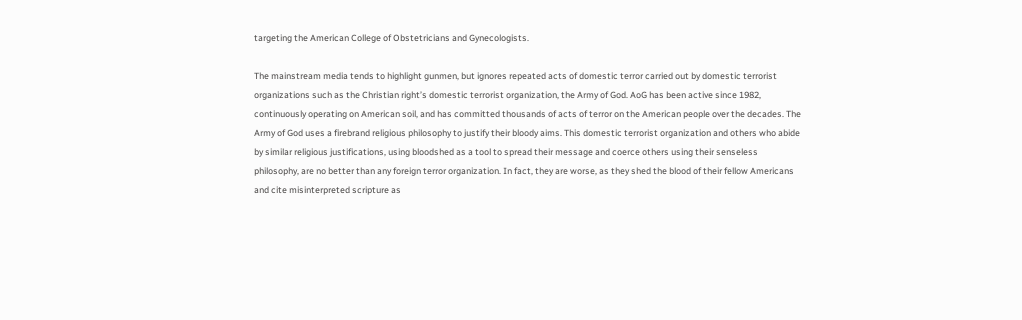targeting the American College of Obstetricians and Gynecologists.

The mainstream media tends to highlight gunmen, but ignores repeated acts of domestic terror carried out by domestic terrorist organizations such as the Christian right’s domestic terrorist organization, the Army of God. AoG has been active since 1982, continuously operating on American soil, and has committed thousands of acts of terror on the American people over the decades. The Army of God uses a firebrand religious philosophy to justify their bloody aims. This domestic terrorist organization and others who abide by similar religious justifications, using bloodshed as a tool to spread their message and coerce others using their senseless philosophy, are no better than any foreign terror organization. In fact, they are worse, as they shed the blood of their fellow Americans and cite misinterpreted scripture as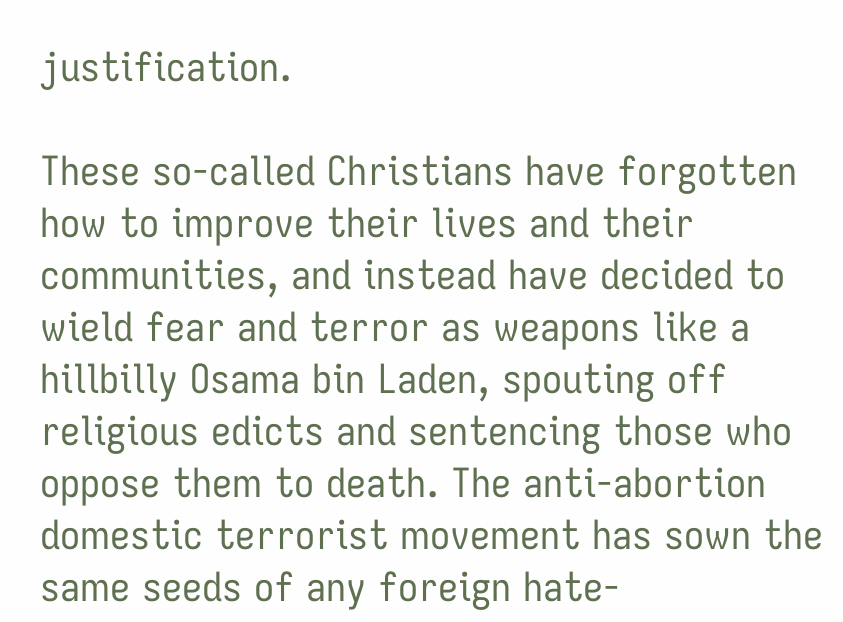justification.

These so-called Christians have forgotten how to improve their lives and their communities, and instead have decided to wield fear and terror as weapons like a hillbilly Osama bin Laden, spouting off religious edicts and sentencing those who oppose them to death. The anti-abortion domestic terrorist movement has sown the same seeds of any foreign hate-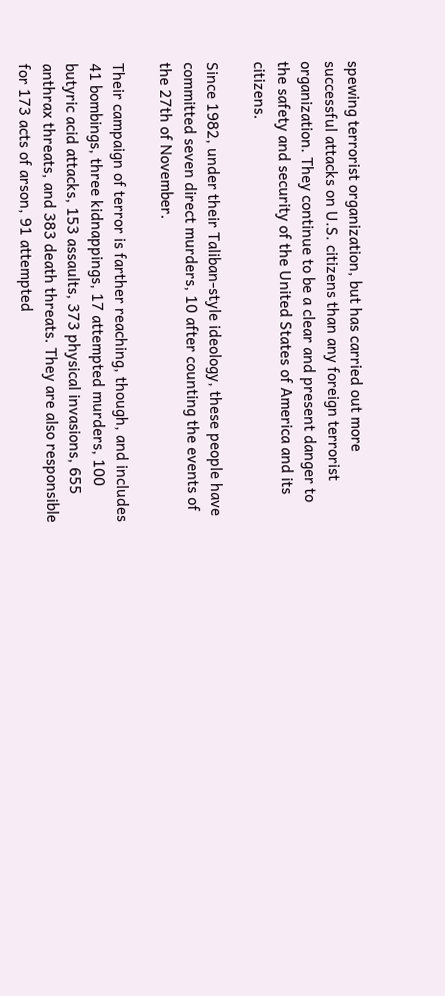spewing terrorist organization, but has carried out more successful attacks on U.S. citizens than any foreign terrorist organization. They continue to be a clear and present danger to the safety and security of the United States of America and its citizens.

Since 1982, under their Taliban-style ideology, these people have committed seven direct murders, 10 after counting the events of the 27th of November.

Their campaign of terror is farther reaching, though, and includes 41 bombings, three kidnappings, 17 attempted murders, 100 butyric acid attacks, 153 assaults, 373 physical invasions, 655 anthrax threats, and 383 death threats. They are also responsible for 173 acts of arson, 91 attempted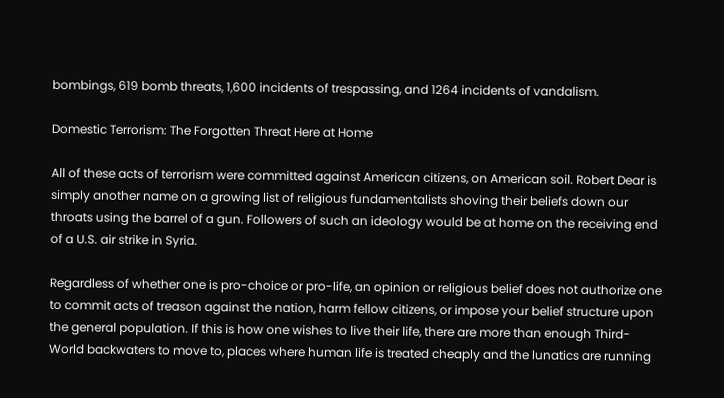bombings, 619 bomb threats, 1,600 incidents of trespassing, and 1264 incidents of vandalism.

Domestic Terrorism: The Forgotten Threat Here at Home

All of these acts of terrorism were committed against American citizens, on American soil. Robert Dear is simply another name on a growing list of religious fundamentalists shoving their beliefs down our throats using the barrel of a gun. Followers of such an ideology would be at home on the receiving end of a U.S. air strike in Syria.

Regardless of whether one is pro-choice or pro-life, an opinion or religious belief does not authorize one to commit acts of treason against the nation, harm fellow citizens, or impose your belief structure upon the general population. If this is how one wishes to live their life, there are more than enough Third-World backwaters to move to, places where human life is treated cheaply and the lunatics are running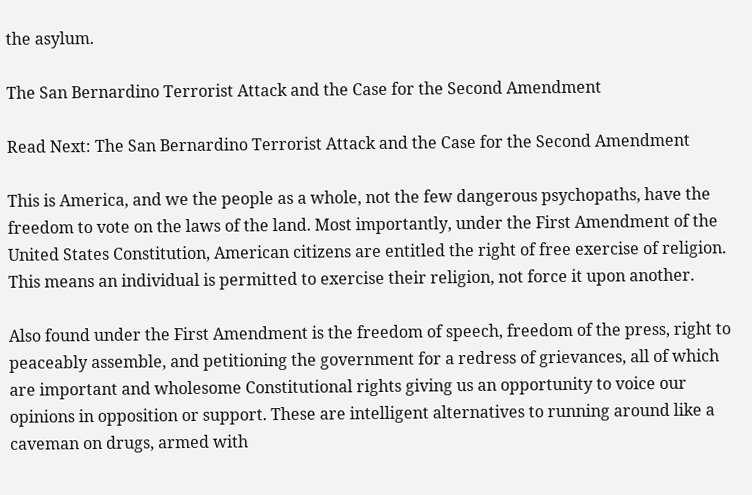the asylum.

The San Bernardino Terrorist Attack and the Case for the Second Amendment

Read Next: The San Bernardino Terrorist Attack and the Case for the Second Amendment

This is America, and we the people as a whole, not the few dangerous psychopaths, have the freedom to vote on the laws of the land. Most importantly, under the First Amendment of the United States Constitution, American citizens are entitled the right of free exercise of religion. This means an individual is permitted to exercise their religion, not force it upon another.

Also found under the First Amendment is the freedom of speech, freedom of the press, right to peaceably assemble, and petitioning the government for a redress of grievances, all of which are important and wholesome Constitutional rights giving us an opportunity to voice our opinions in opposition or support. These are intelligent alternatives to running around like a caveman on drugs, armed with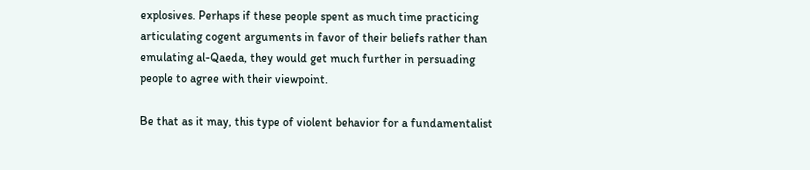explosives. Perhaps if these people spent as much time practicing articulating cogent arguments in favor of their beliefs rather than emulating al-Qaeda, they would get much further in persuading people to agree with their viewpoint.

Be that as it may, this type of violent behavior for a fundamentalist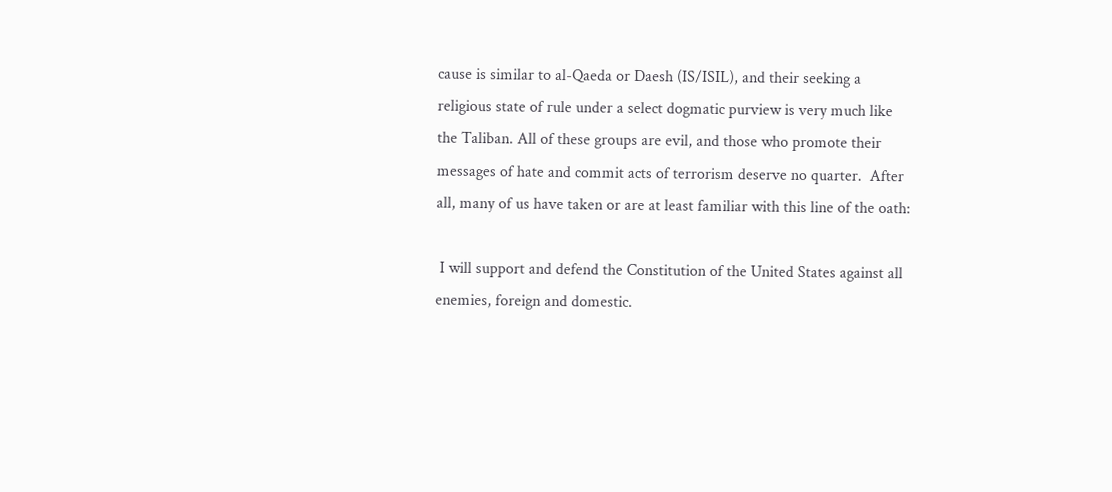cause is similar to al-Qaeda or Daesh (IS/ISIL), and their seeking a religious state of rule under a select dogmatic purview is very much like the Taliban. All of these groups are evil, and those who promote their messages of hate and commit acts of terrorism deserve no quarter.  After all, many of us have taken or are at least familiar with this line of the oath:

 I will support and defend the Constitution of the United States against all enemies, foreign and domestic.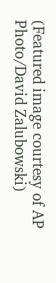(Featured image courtesy of AP Photo/David Zalubowski)